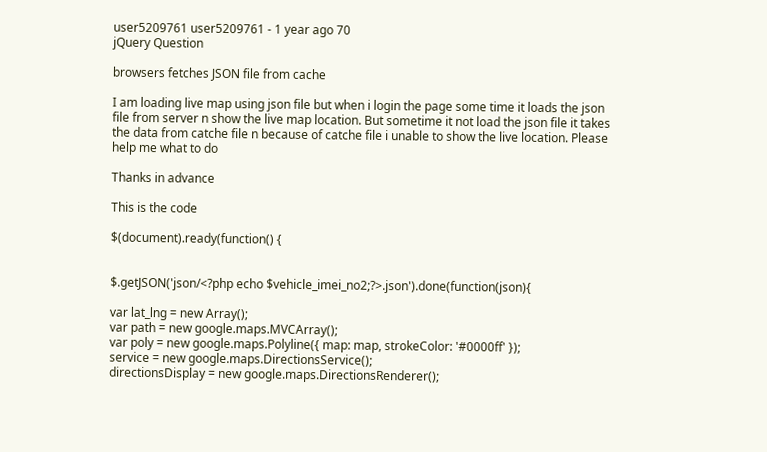user5209761 user5209761 - 1 year ago 70
jQuery Question

browsers fetches JSON file from cache

I am loading live map using json file but when i login the page some time it loads the json file from server n show the live map location. But sometime it not load the json file it takes the data from catche file n because of catche file i unable to show the live location. Please help me what to do

Thanks in advance

This is the code

$(document).ready(function() {


$.getJSON('json/<?php echo $vehicle_imei_no2;?>.json').done(function(json){

var lat_lng = new Array();
var path = new google.maps.MVCArray();
var poly = new google.maps.Polyline({ map: map, strokeColor: '#0000ff' });
service = new google.maps.DirectionsService();
directionsDisplay = new google.maps.DirectionsRenderer();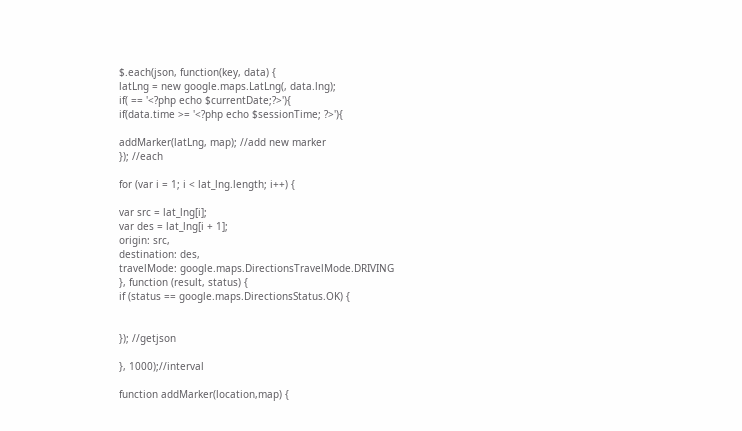$.each(json, function(key, data) {
latLng = new google.maps.LatLng(, data.lng);
if( == '<?php echo $currentDate;?>'){
if(data.time >= '<?php echo $sessionTime; ?>'){

addMarker(latLng, map); //add new marker
}); //each

for (var i = 1; i < lat_lng.length; i++) {

var src = lat_lng[i];
var des = lat_lng[i + 1];
origin: src,
destination: des,
travelMode: google.maps.DirectionsTravelMode.DRIVING
}, function (result, status) {
if (status == google.maps.DirectionsStatus.OK) {


}); //getjson

}, 1000);//interval

function addMarker(location,map) {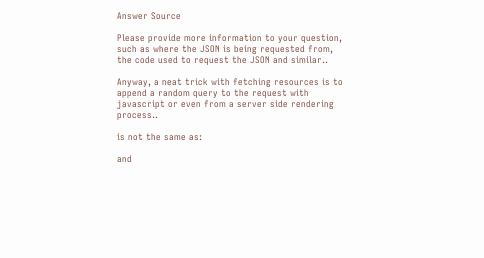Answer Source

Please provide more information to your question, such as where the JSON is being requested from, the code used to request the JSON and similar..

Anyway, a neat trick with fetching resources is to append a random query to the request with javascript or even from a server side rendering process..

is not the same as:

and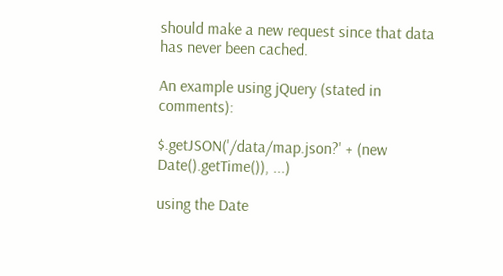should make a new request since that data has never been cached.

An example using jQuery (stated in comments):

$.getJSON('/data/map.json?' + (new Date().getTime()), ...)

using the Date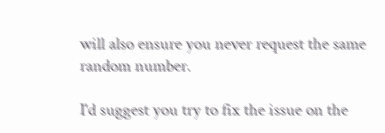will also ensure you never request the same random number.

I'd suggest you try to fix the issue on the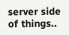server side of things..